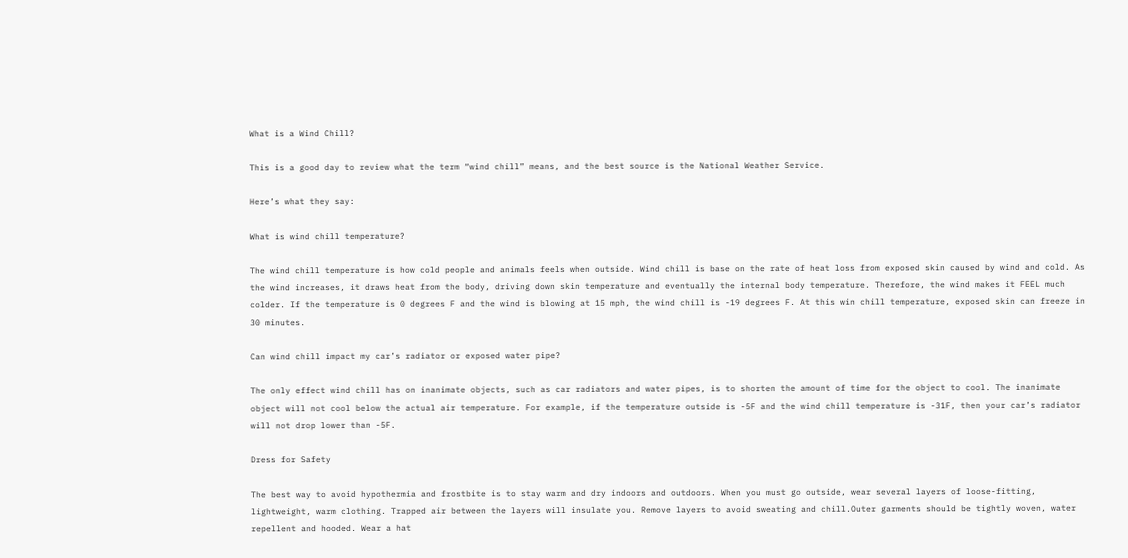What is a Wind Chill?

This is a good day to review what the term “wind chill” means, and the best source is the National Weather Service.

Here’s what they say:

What is wind chill temperature?

The wind chill temperature is how cold people and animals feels when outside. Wind chill is base on the rate of heat loss from exposed skin caused by wind and cold. As the wind increases, it draws heat from the body, driving down skin temperature and eventually the internal body temperature. Therefore, the wind makes it FEEL much colder. If the temperature is 0 degrees F and the wind is blowing at 15 mph, the wind chill is -19 degrees F. At this win chill temperature, exposed skin can freeze in 30 minutes.

Can wind chill impact my car’s radiator or exposed water pipe?

The only effect wind chill has on inanimate objects, such as car radiators and water pipes, is to shorten the amount of time for the object to cool. The inanimate object will not cool below the actual air temperature. For example, if the temperature outside is -5F and the wind chill temperature is -31F, then your car’s radiator will not drop lower than -5F.

Dress for Safety

The best way to avoid hypothermia and frostbite is to stay warm and dry indoors and outdoors. When you must go outside, wear several layers of loose-fitting, lightweight, warm clothing. Trapped air between the layers will insulate you. Remove layers to avoid sweating and chill.Outer garments should be tightly woven, water repellent and hooded. Wear a hat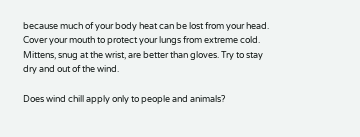because much of your body heat can be lost from your head. Cover your mouth to protect your lungs from extreme cold. Mittens, snug at the wrist, are better than gloves. Try to stay dry and out of the wind.

Does wind chill apply only to people and animals?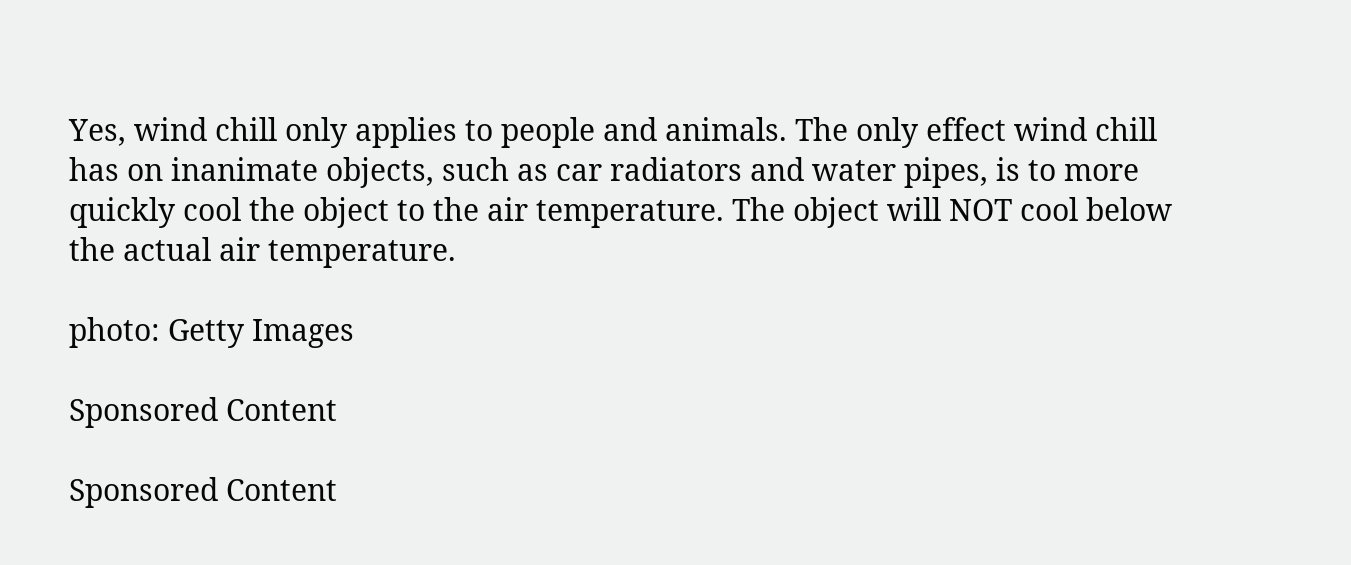Yes, wind chill only applies to people and animals. The only effect wind chill has on inanimate objects, such as car radiators and water pipes, is to more quickly cool the object to the air temperature. The object will NOT cool below the actual air temperature.

photo: Getty Images

Sponsored Content

Sponsored Content